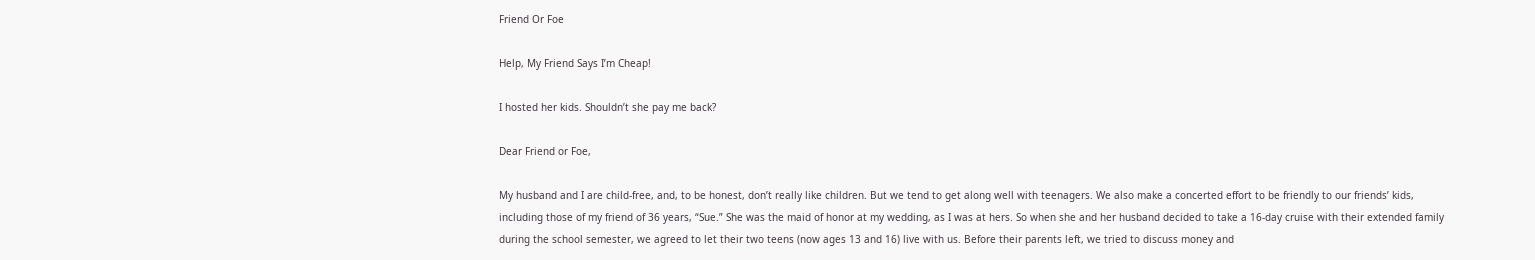Friend Or Foe

Help, My Friend Says I’m Cheap!

I hosted her kids. Shouldn’t she pay me back?

Dear Friend or Foe,

My husband and I are child-free, and, to be honest, don’t really like children. But we tend to get along well with teenagers. We also make a concerted effort to be friendly to our friends’ kids, including those of my friend of 36 years, “Sue.” She was the maid of honor at my wedding, as I was at hers. So when she and her husband decided to take a 16-day cruise with their extended family during the school semester, we agreed to let their two teens (now ages 13 and 16) live with us. Before their parents left, we tried to discuss money and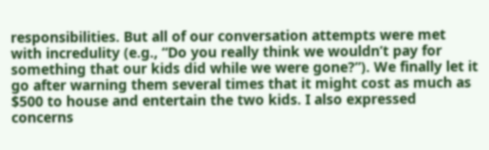responsibilities. But all of our conversation attempts were met with incredulity (e.g., “Do you really think we wouldn’t pay for something that our kids did while we were gone?”). We finally let it go after warning them several times that it might cost as much as $500 to house and entertain the two kids. I also expressed concerns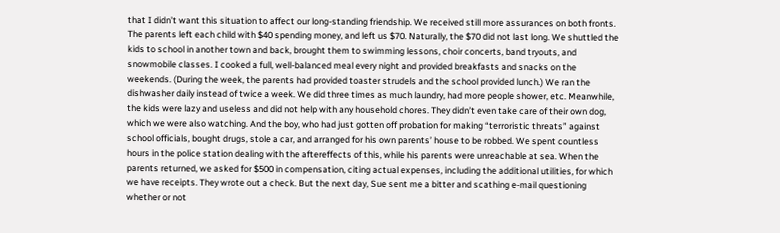that I didn’t want this situation to affect our long-standing friendship. We received still more assurances on both fronts. The parents left each child with $40 spending money, and left us $70. Naturally, the $70 did not last long. We shuttled the kids to school in another town and back, brought them to swimming lessons, choir concerts, band tryouts, and snowmobile classes. I cooked a full, well-balanced meal every night and provided breakfasts and snacks on the weekends. (During the week, the parents had provided toaster strudels and the school provided lunch.) We ran the dishwasher daily instead of twice a week. We did three times as much laundry, had more people shower, etc. Meanwhile, the kids were lazy and useless and did not help with any household chores. They didn’t even take care of their own dog, which we were also watching. And the boy, who had just gotten off probation for making “terroristic threats” against school officials, bought drugs, stole a car, and arranged for his own parents’ house to be robbed. We spent countless hours in the police station dealing with the aftereffects of this, while his parents were unreachable at sea. When the parents returned, we asked for $500 in compensation, citing actual expenses, including the additional utilities, for which we have receipts. They wrote out a check. But the next day, Sue sent me a bitter and scathing e-mail questioning whether or not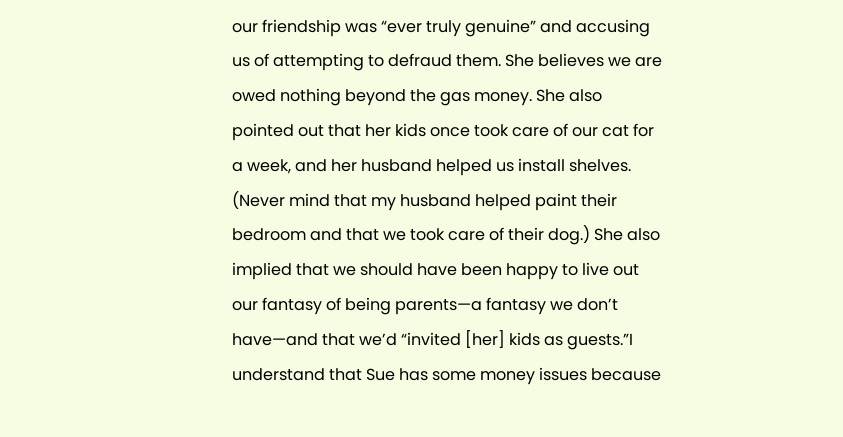our friendship was “ever truly genuine” and accusing us of attempting to defraud them. She believes we are owed nothing beyond the gas money. She also pointed out that her kids once took care of our cat for a week, and her husband helped us install shelves. (Never mind that my husband helped paint their bedroom and that we took care of their dog.) She also implied that we should have been happy to live out our fantasy of being parents—a fantasy we don’t have—and that we’d “invited [her] kids as guests.”I understand that Sue has some money issues because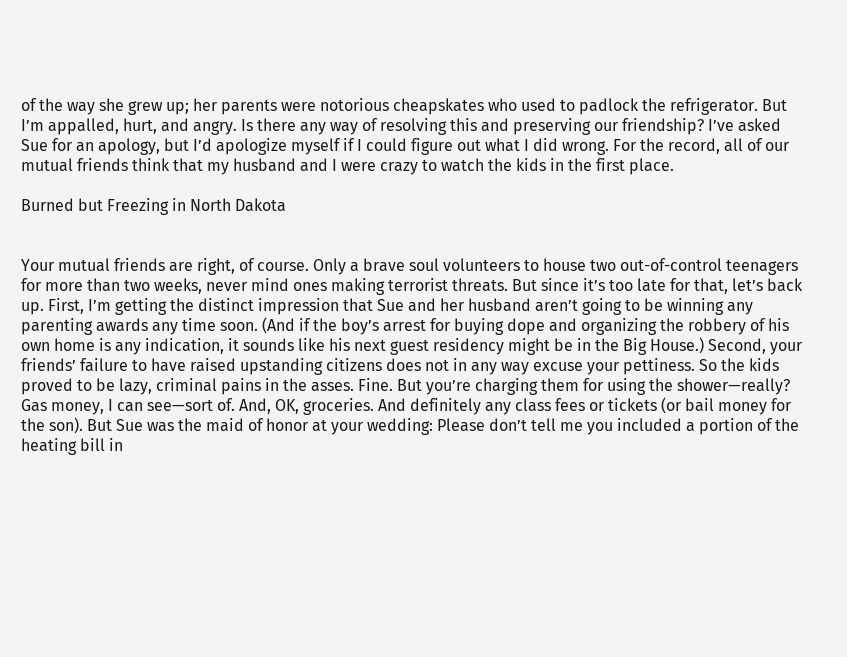of the way she grew up; her parents were notorious cheapskates who used to padlock the refrigerator. But I’m appalled, hurt, and angry. Is there any way of resolving this and preserving our friendship? I’ve asked Sue for an apology, but I’d apologize myself if I could figure out what I did wrong. For the record, all of our mutual friends think that my husband and I were crazy to watch the kids in the first place.

Burned but Freezing in North Dakota


Your mutual friends are right, of course. Only a brave soul volunteers to house two out-of-control teenagers for more than two weeks, never mind ones making terrorist threats. But since it’s too late for that, let’s back up. First, I’m getting the distinct impression that Sue and her husband aren’t going to be winning any parenting awards any time soon. (And if the boy’s arrest for buying dope and organizing the robbery of his own home is any indication, it sounds like his next guest residency might be in the Big House.) Second, your friends’ failure to have raised upstanding citizens does not in any way excuse your pettiness. So the kids proved to be lazy, criminal pains in the asses. Fine. But you’re charging them for using the shower—really? Gas money, I can see—sort of. And, OK, groceries. And definitely any class fees or tickets (or bail money for the son). But Sue was the maid of honor at your wedding: Please don’t tell me you included a portion of the heating bill in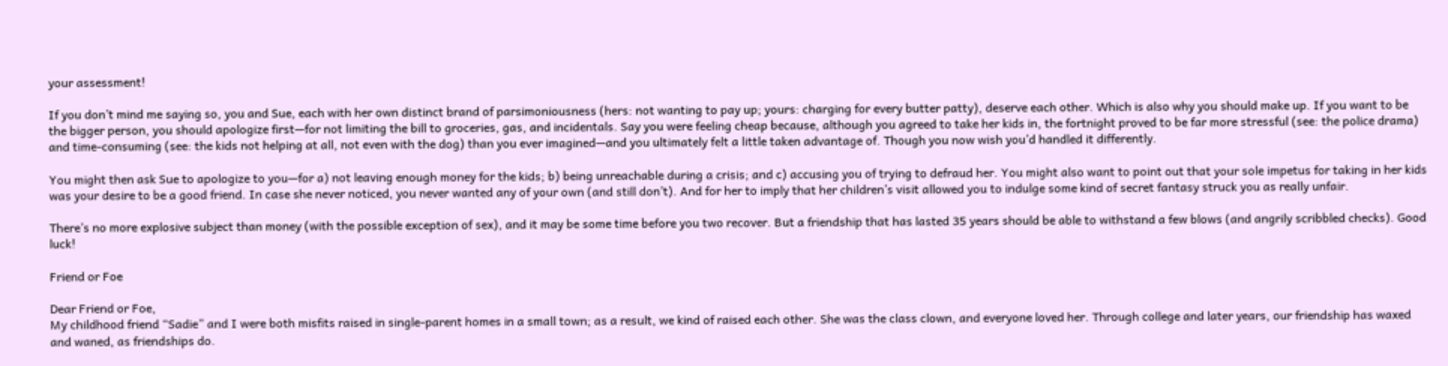your assessment!

If you don’t mind me saying so, you and Sue, each with her own distinct brand of parsimoniousness (hers: not wanting to pay up; yours: charging for every butter patty), deserve each other. Which is also why you should make up. If you want to be the bigger person, you should apologize first—for not limiting the bill to groceries, gas, and incidentals. Say you were feeling cheap because, although you agreed to take her kids in, the fortnight proved to be far more stressful (see: the police drama) and time-consuming (see: the kids not helping at all, not even with the dog) than you ever imagined—and you ultimately felt a little taken advantage of. Though you now wish you’d handled it differently.

You might then ask Sue to apologize to you—for a) not leaving enough money for the kids; b) being unreachable during a crisis; and c) accusing you of trying to defraud her. You might also want to point out that your sole impetus for taking in her kids was your desire to be a good friend. In case she never noticed, you never wanted any of your own (and still don’t). And for her to imply that her children’s visit allowed you to indulge some kind of secret fantasy struck you as really unfair.

There’s no more explosive subject than money (with the possible exception of sex), and it may be some time before you two recover. But a friendship that has lasted 35 years should be able to withstand a few blows (and angrily scribbled checks). Good luck!

Friend or Foe

Dear Friend or Foe,
My childhood friend “Sadie” and I were both misfits raised in single-parent homes in a small town; as a result, we kind of raised each other. She was the class clown, and everyone loved her. Through college and later years, our friendship has waxed and waned, as friendships do.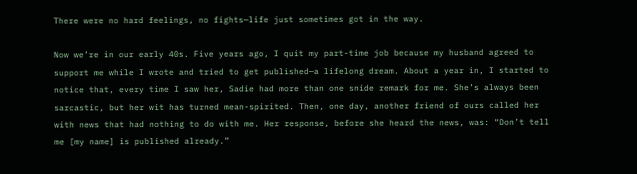There were no hard feelings, no fights—life just sometimes got in the way.

Now we’re in our early 40s. Five years ago, I quit my part-time job because my husband agreed to support me while I wrote and tried to get published—a lifelong dream. About a year in, I started to notice that, every time I saw her, Sadie had more than one snide remark for me. She’s always been sarcastic, but her wit has turned mean-spirited. Then, one day, another friend of ours called her with news that had nothing to do with me. Her response, before she heard the news, was: “Don’t tell me [my name] is published already.”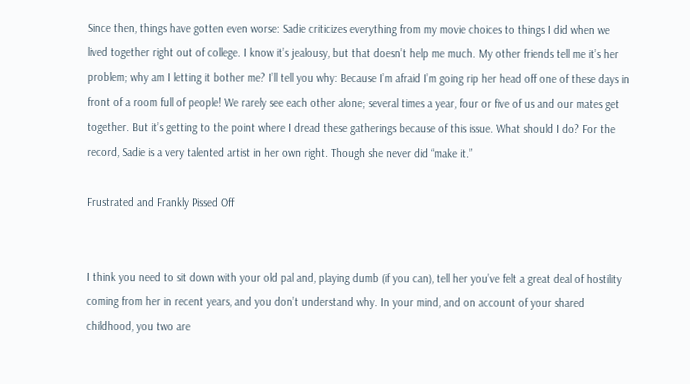Since then, things have gotten even worse: Sadie criticizes everything from my movie choices to things I did when we lived together right out of college. I know it’s jealousy, but that doesn’t help me much. My other friends tell me it’s her problem; why am I letting it bother me? I’ll tell you why: Because I’m afraid I’m going rip her head off one of these days in front of a room full of people! We rarely see each other alone; several times a year, four or five of us and our mates get together. But it’s getting to the point where I dread these gatherings because of this issue. What should I do? For the record, Sadie is a very talented artist in her own right. Though she never did “make it.”

Frustrated and Frankly Pissed Off


I think you need to sit down with your old pal and, playing dumb (if you can), tell her you’ve felt a great deal of hostility coming from her in recent years, and you don’t understand why. In your mind, and on account of your shared childhood, you two are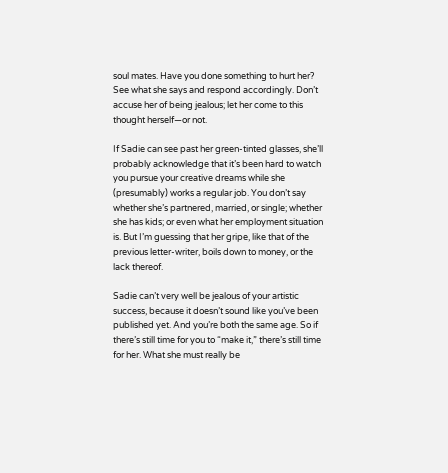soul mates. Have you done something to hurt her? See what she says and respond accordingly. Don’t accuse her of being jealous; let her come to this thought herself—or not.

If Sadie can see past her green-tinted glasses, she’ll probably acknowledge that it’s been hard to watch you pursue your creative dreams while she (presumably) works a regular job. You don’t say whether she’s partnered, married, or single; whether she has kids; or even what her employment situation is. But I’m guessing that her gripe, like that of the previous letter-writer, boils down to money, or the lack thereof.

Sadie can’t very well be jealous of your artistic success, because it doesn’t sound like you’ve been published yet. And you’re both the same age. So if there’s still time for you to “make it,” there’s still time for her. What she must really be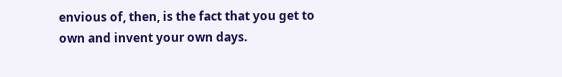envious of, then, is the fact that you get to own and invent your own days.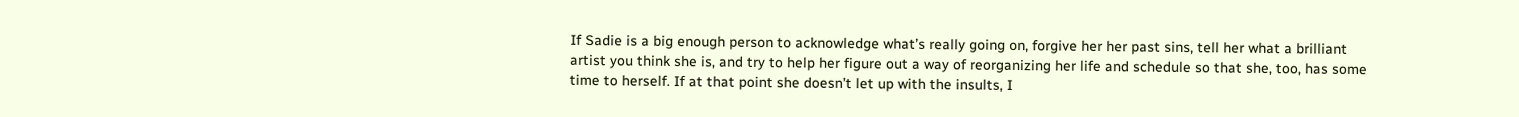If Sadie is a big enough person to acknowledge what’s really going on, forgive her her past sins, tell her what a brilliant artist you think she is, and try to help her figure out a way of reorganizing her life and schedule so that she, too, has some time to herself. If at that point she doesn’t let up with the insults, I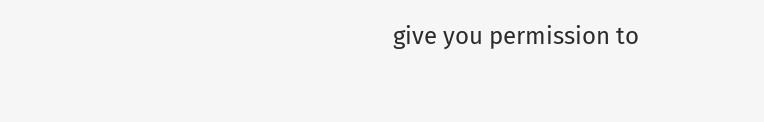give you permission to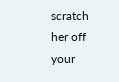scratch her off your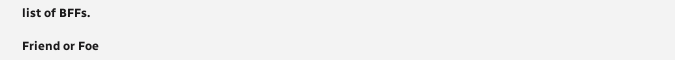list of BFFs.

Friend or Foe